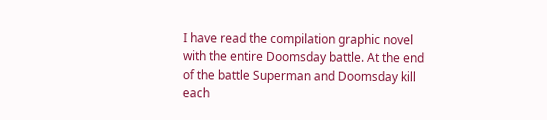I have read the compilation graphic novel with the entire Doomsday battle. At the end of the battle Superman and Doomsday kill each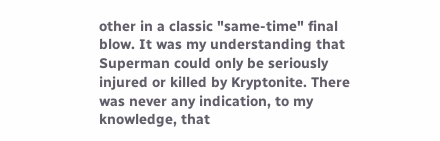other in a classic "same-time" final blow. It was my understanding that Superman could only be seriously injured or killed by Kryptonite. There was never any indication, to my knowledge, that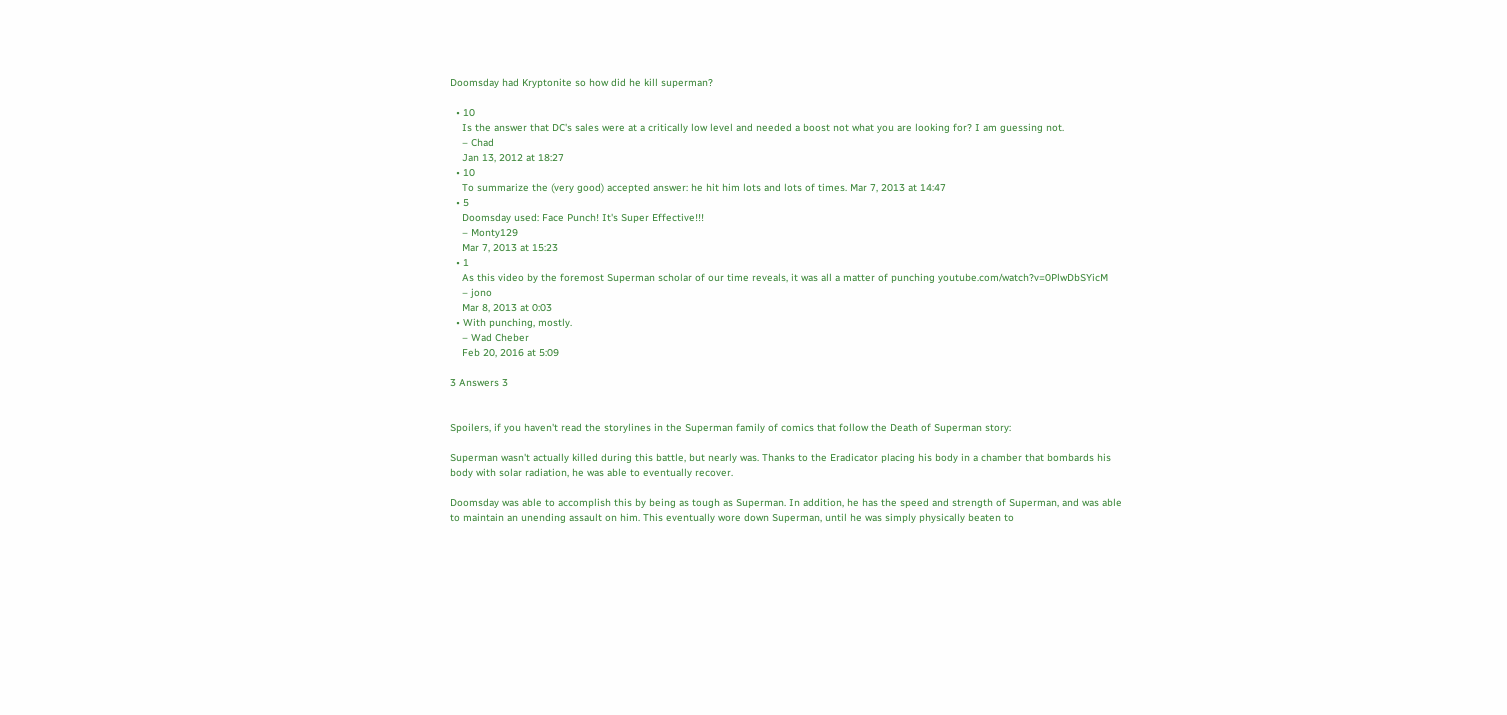Doomsday had Kryptonite so how did he kill superman?

  • 10
    Is the answer that DC's sales were at a critically low level and needed a boost not what you are looking for? I am guessing not.
    – Chad
    Jan 13, 2012 at 18:27
  • 10
    To summarize the (very good) accepted answer: he hit him lots and lots of times. Mar 7, 2013 at 14:47
  • 5
    Doomsday used: Face Punch! It's Super Effective!!!
    – Monty129
    Mar 7, 2013 at 15:23
  • 1
    As this video by the foremost Superman scholar of our time reveals, it was all a matter of punching youtube.com/watch?v=0PlwDbSYicM
    – jono
    Mar 8, 2013 at 0:03
  • With punching, mostly.
    – Wad Cheber
    Feb 20, 2016 at 5:09

3 Answers 3


Spoilers, if you haven't read the storylines in the Superman family of comics that follow the Death of Superman story:

Superman wasn't actually killed during this battle, but nearly was. Thanks to the Eradicator placing his body in a chamber that bombards his body with solar radiation, he was able to eventually recover.

Doomsday was able to accomplish this by being as tough as Superman. In addition, he has the speed and strength of Superman, and was able to maintain an unending assault on him. This eventually wore down Superman, until he was simply physically beaten to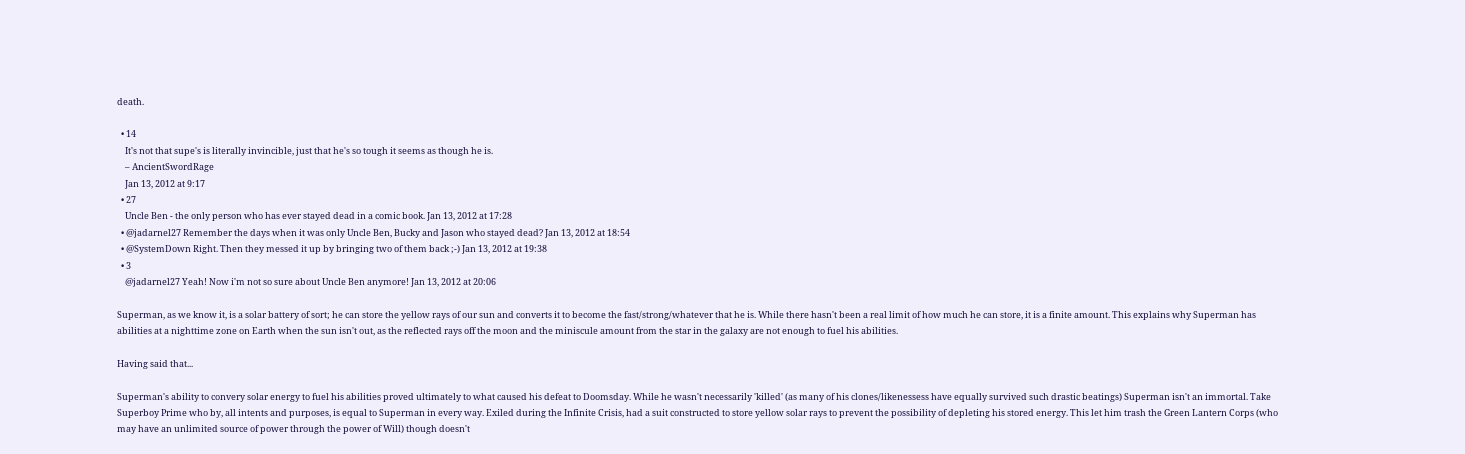death.

  • 14
    It's not that supe's is literally invincible, just that he's so tough it seems as though he is.
    – AncientSwordRage
    Jan 13, 2012 at 9:17
  • 27
    Uncle Ben - the only person who has ever stayed dead in a comic book. Jan 13, 2012 at 17:28
  • @jadarnel27 Remember the days when it was only Uncle Ben, Bucky and Jason who stayed dead? Jan 13, 2012 at 18:54
  • @SystemDown Right. Then they messed it up by bringing two of them back ;-) Jan 13, 2012 at 19:38
  • 3
    @jadarnel27 Yeah! Now i'm not so sure about Uncle Ben anymore! Jan 13, 2012 at 20:06

Superman, as we know it, is a solar battery of sort; he can store the yellow rays of our sun and converts it to become the fast/strong/whatever that he is. While there hasn't been a real limit of how much he can store, it is a finite amount. This explains why Superman has abilities at a nighttime zone on Earth when the sun isn't out, as the reflected rays off the moon and the miniscule amount from the star in the galaxy are not enough to fuel his abilities.

Having said that...

Superman's ability to convery solar energy to fuel his abilities proved ultimately to what caused his defeat to Doomsday. While he wasn't necessarily 'killed' (as many of his clones/likenessess have equally survived such drastic beatings) Superman isn't an immortal. Take Superboy Prime who by, all intents and purposes, is equal to Superman in every way. Exiled during the Infinite Crisis, had a suit constructed to store yellow solar rays to prevent the possibility of depleting his stored energy. This let him trash the Green Lantern Corps (who may have an unlimited source of power through the power of Will) though doesn't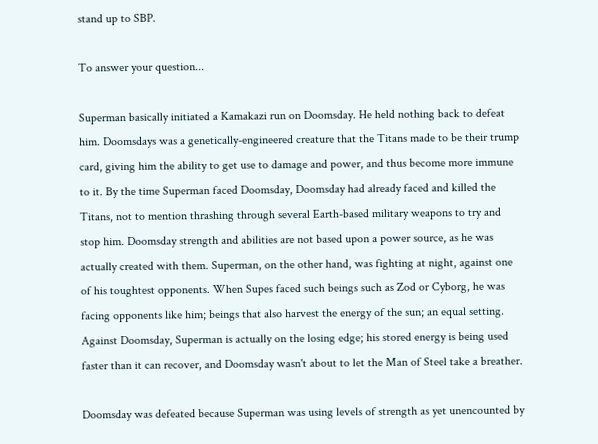stand up to SBP.

To answer your question...

Superman basically initiated a Kamakazi run on Doomsday. He held nothing back to defeat him. Doomsdays was a genetically-engineered creature that the Titans made to be their trump card, giving him the ability to get use to damage and power, and thus become more immune to it. By the time Superman faced Doomsday, Doomsday had already faced and killed the Titans, not to mention thrashing through several Earth-based military weapons to try and stop him. Doomsday strength and abilities are not based upon a power source, as he was actually created with them. Superman, on the other hand, was fighting at night, against one of his toughtest opponents. When Supes faced such beings such as Zod or Cyborg, he was facing opponents like him; beings that also harvest the energy of the sun; an equal setting. Against Doomsday, Superman is actually on the losing edge; his stored energy is being used faster than it can recover, and Doomsday wasn't about to let the Man of Steel take a breather.

Doomsday was defeated because Superman was using levels of strength as yet unencounted by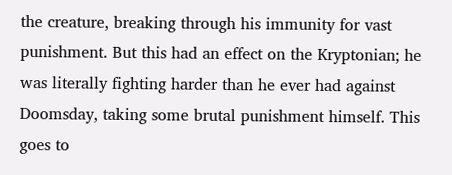the creature, breaking through his immunity for vast punishment. But this had an effect on the Kryptonian; he was literally fighting harder than he ever had against Doomsday, taking some brutal punishment himself. This goes to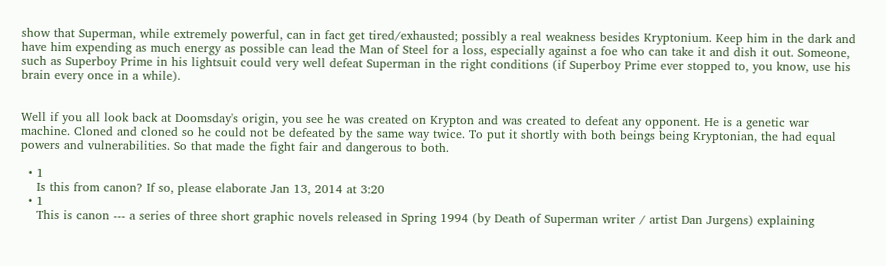show that Superman, while extremely powerful, can in fact get tired/exhausted; possibly a real weakness besides Kryptonium. Keep him in the dark and have him expending as much energy as possible can lead the Man of Steel for a loss, especially against a foe who can take it and dish it out. Someone, such as Superboy Prime in his lightsuit could very well defeat Superman in the right conditions (if Superboy Prime ever stopped to, you know, use his brain every once in a while).


Well if you all look back at Doomsday's origin, you see he was created on Krypton and was created to defeat any opponent. He is a genetic war machine. Cloned and cloned so he could not be defeated by the same way twice. To put it shortly with both beings being Kryptonian, the had equal powers and vulnerabilities. So that made the fight fair and dangerous to both.

  • 1
    Is this from canon? If so, please elaborate Jan 13, 2014 at 3:20
  • 1
    This is canon --- a series of three short graphic novels released in Spring 1994 (by Death of Superman writer / artist Dan Jurgens) explaining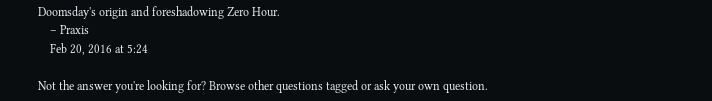Doomsday's origin and foreshadowing Zero Hour.
    – Praxis
    Feb 20, 2016 at 5:24

Not the answer you're looking for? Browse other questions tagged or ask your own question.